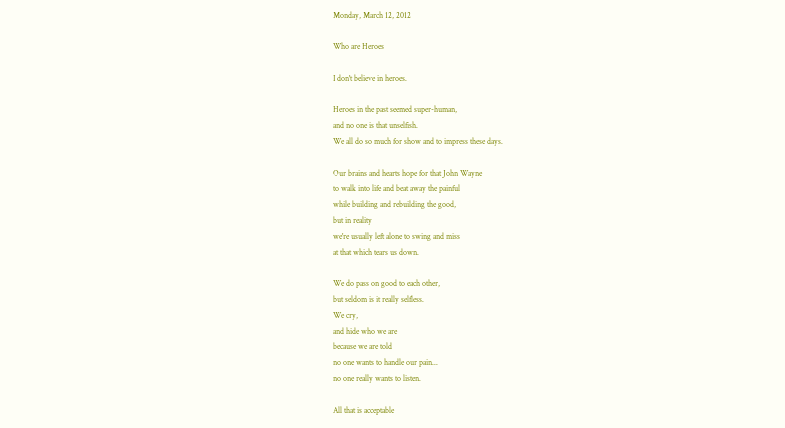Monday, March 12, 2012

Who are Heroes

I don't believe in heroes.

Heroes in the past seemed super-human,
and no one is that unselfish.
We all do so much for show and to impress these days.

Our brains and hearts hope for that John Wayne
to walk into life and beat away the painful
while building and rebuilding the good,
but in reality
we're usually left alone to swing and miss
at that which tears us down.

We do pass on good to each other,
but seldom is it really selfless.
We cry,
and hide who we are
because we are told
no one wants to handle our pain...
no one really wants to listen.

All that is acceptable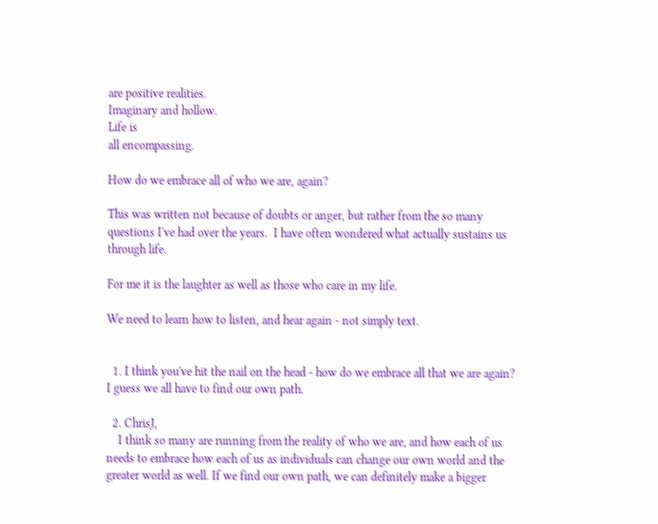are positive realities.
Imaginary and hollow.
Life is
all encompassing.

How do we embrace all of who we are, again?

This was written not because of doubts or anger, but rather from the so many questions I've had over the years.  I have often wondered what actually sustains us through life.

For me it is the laughter as well as those who care in my life.

We need to learn how to listen, and hear again - not simply text.


  1. I think you've hit the nail on the head - how do we embrace all that we are again? I guess we all have to find our own path.

  2. ChrisJ,
    I think so many are running from the reality of who we are, and how each of us needs to embrace how each of us as individuals can change our own world and the greater world as well. If we find our own path, we can definitely make a bigger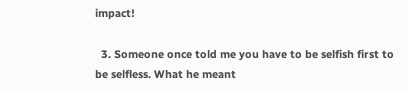impact!

  3. Someone once told me you have to be selfish first to be selfless. What he meant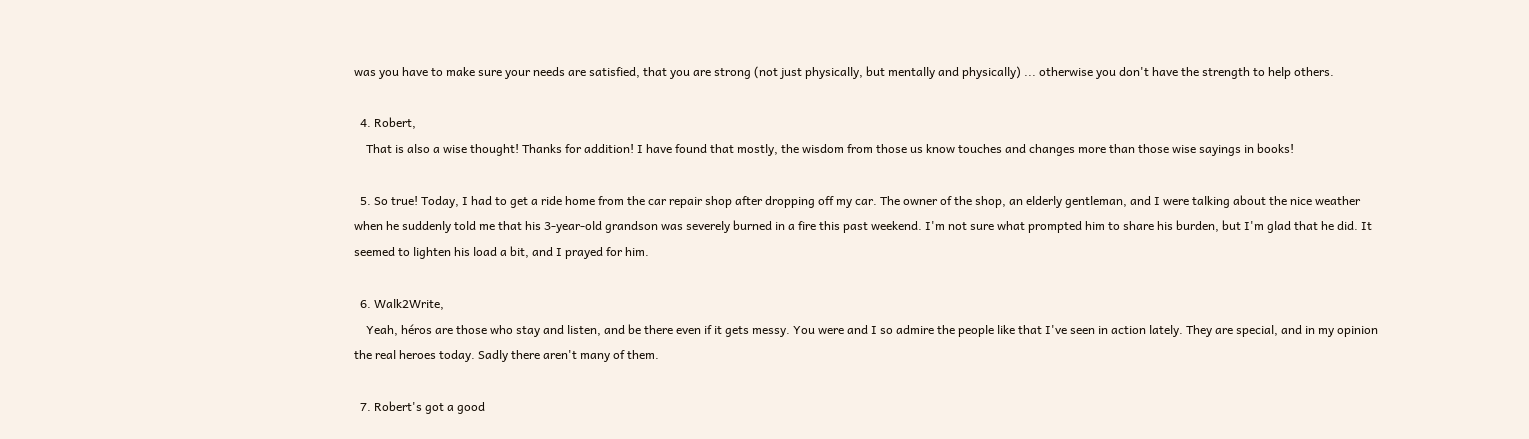was you have to make sure your needs are satisfied, that you are strong (not just physically, but mentally and physically) ... otherwise you don't have the strength to help others.

  4. Robert,
    That is also a wise thought! Thanks for addition! I have found that mostly, the wisdom from those us know touches and changes more than those wise sayings in books!

  5. So true! Today, I had to get a ride home from the car repair shop after dropping off my car. The owner of the shop, an elderly gentleman, and I were talking about the nice weather when he suddenly told me that his 3-year-old grandson was severely burned in a fire this past weekend. I'm not sure what prompted him to share his burden, but I'm glad that he did. It seemed to lighten his load a bit, and I prayed for him.

  6. Walk2Write,
    Yeah, héros are those who stay and listen, and be there even if it gets messy. You were and I so admire the people like that I've seen in action lately. They are special, and in my opinion the real heroes today. Sadly there aren't many of them.

  7. Robert's got a good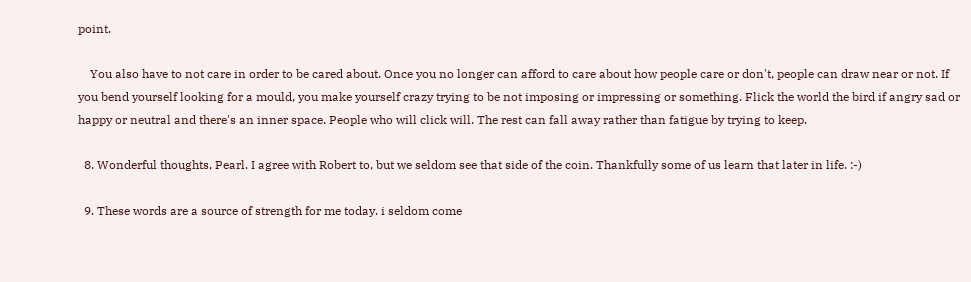point.

    You also have to not care in order to be cared about. Once you no longer can afford to care about how people care or don't, people can draw near or not. If you bend yourself looking for a mould, you make yourself crazy trying to be not imposing or impressing or something. Flick the world the bird if angry sad or happy or neutral and there's an inner space. People who will click will. The rest can fall away rather than fatigue by trying to keep.

  8. Wonderful thoughts, Pearl. I agree with Robert to, but we seldom see that side of the coin. Thankfully some of us learn that later in life. :-)

  9. These words are a source of strength for me today. i seldom come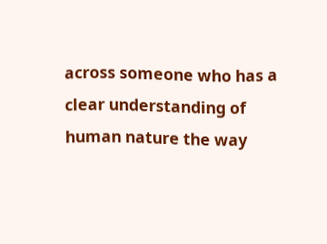across someone who has a clear understanding of human nature the way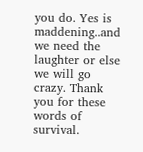you do. Yes is maddening..and we need the laughter or else we will go crazy. Thank you for these words of survival.